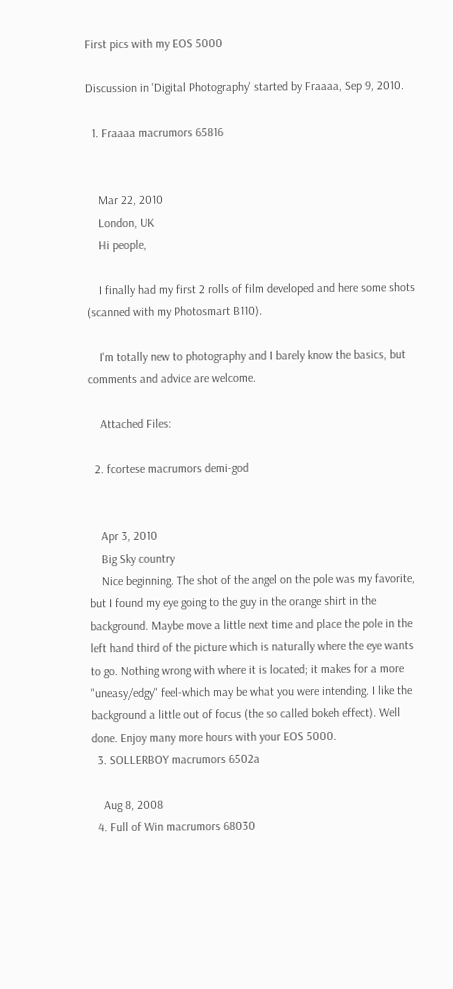First pics with my EOS 5000

Discussion in 'Digital Photography' started by Fraaaa, Sep 9, 2010.

  1. Fraaaa macrumors 65816


    Mar 22, 2010
    London, UK
    Hi people,

    I finally had my first 2 rolls of film developed and here some shots (scanned with my Photosmart B110).

    I'm totally new to photography and I barely know the basics, but comments and advice are welcome.

    Attached Files:

  2. fcortese macrumors demi-god


    Apr 3, 2010
    Big Sky country
    Nice beginning. The shot of the angel on the pole was my favorite, but I found my eye going to the guy in the orange shirt in the background. Maybe move a little next time and place the pole in the left hand third of the picture which is naturally where the eye wants to go. Nothing wrong with where it is located; it makes for a more "uneasy/edgy" feel-which may be what you were intending. I like the background a little out of focus (the so called bokeh effect). Well done. Enjoy many more hours with your EOS 5000.
  3. SOLLERBOY macrumors 6502a

    Aug 8, 2008
  4. Full of Win macrumors 68030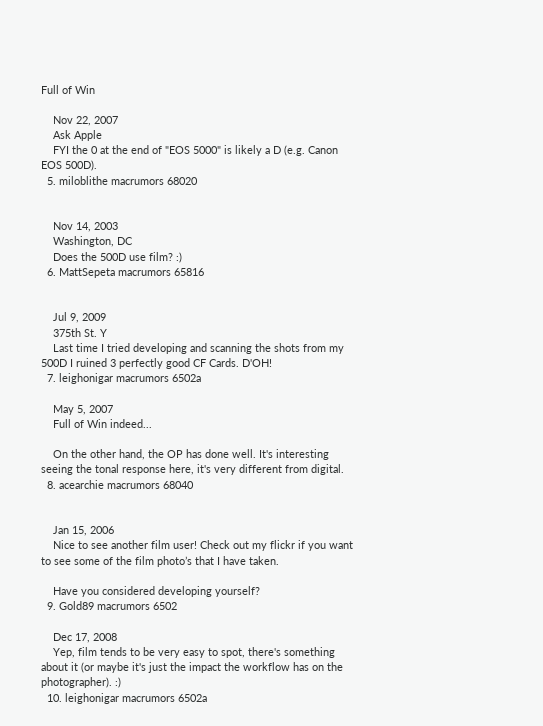Full of Win

    Nov 22, 2007
    Ask Apple
    FYI the 0 at the end of "EOS 5000" is likely a D (e.g. Canon EOS 500D).
  5. miloblithe macrumors 68020


    Nov 14, 2003
    Washington, DC
    Does the 500D use film? :)
  6. MattSepeta macrumors 65816


    Jul 9, 2009
    375th St. Y
    Last time I tried developing and scanning the shots from my 500D I ruined 3 perfectly good CF Cards. D'OH!
  7. leighonigar macrumors 6502a

    May 5, 2007
    Full of Win indeed...

    On the other hand, the OP has done well. It's interesting seeing the tonal response here, it's very different from digital.
  8. acearchie macrumors 68040


    Jan 15, 2006
    Nice to see another film user! Check out my flickr if you want to see some of the film photo’s that I have taken.

    Have you considered developing yourself?
  9. Gold89 macrumors 6502

    Dec 17, 2008
    Yep, film tends to be very easy to spot, there's something about it (or maybe it's just the impact the workflow has on the photographer). :)
  10. leighonigar macrumors 6502a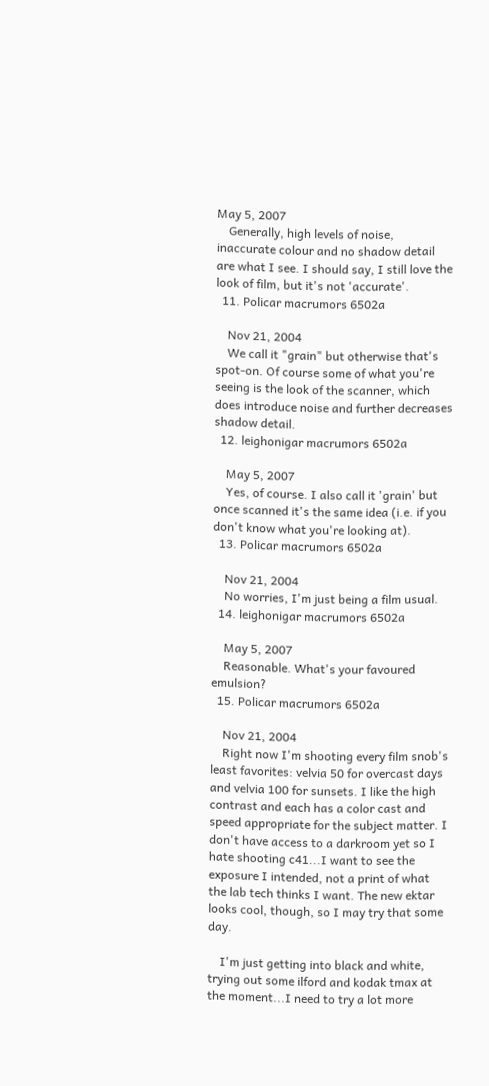May 5, 2007
    Generally, high levels of noise, inaccurate colour and no shadow detail are what I see. I should say, I still love the look of film, but it's not 'accurate'.
  11. Policar macrumors 6502a

    Nov 21, 2004
    We call it "grain" but otherwise that's spot-on. Of course some of what you're seeing is the look of the scanner, which does introduce noise and further decreases shadow detail.
  12. leighonigar macrumors 6502a

    May 5, 2007
    Yes, of course. I also call it 'grain' but once scanned it's the same idea (i.e. if you don't know what you're looking at).
  13. Policar macrumors 6502a

    Nov 21, 2004
    No worries, I'm just being a film usual.
  14. leighonigar macrumors 6502a

    May 5, 2007
    Reasonable. What's your favoured emulsion?
  15. Policar macrumors 6502a

    Nov 21, 2004
    Right now I'm shooting every film snob's least favorites: velvia 50 for overcast days and velvia 100 for sunsets. I like the high contrast and each has a color cast and speed appropriate for the subject matter. I don't have access to a darkroom yet so I hate shooting c41...I want to see the exposure I intended, not a print of what the lab tech thinks I want. The new ektar looks cool, though, so I may try that some day.

    I'm just getting into black and white, trying out some ilford and kodak tmax at the moment...I need to try a lot more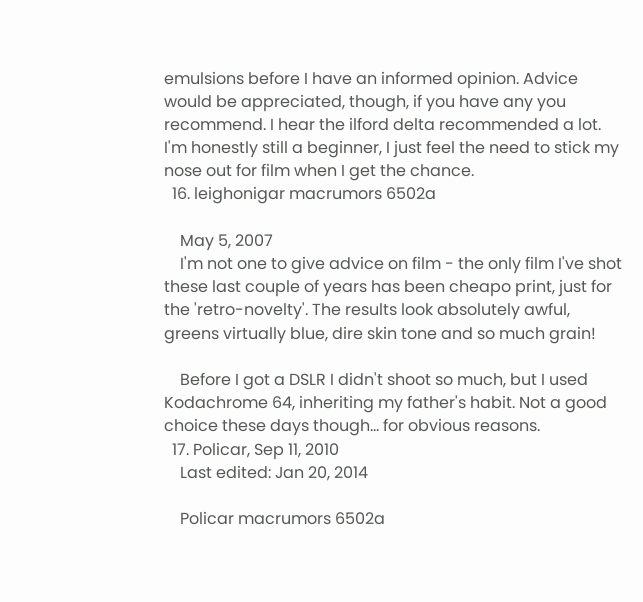emulsions before I have an informed opinion. Advice would be appreciated, though, if you have any you recommend. I hear the ilford delta recommended a lot. I'm honestly still a beginner, I just feel the need to stick my nose out for film when I get the chance.
  16. leighonigar macrumors 6502a

    May 5, 2007
    I'm not one to give advice on film - the only film I've shot these last couple of years has been cheapo print, just for the 'retro-novelty'. The results look absolutely awful, greens virtually blue, dire skin tone and so much grain!

    Before I got a DSLR I didn't shoot so much, but I used Kodachrome 64, inheriting my father's habit. Not a good choice these days though... for obvious reasons.
  17. Policar, Sep 11, 2010
    Last edited: Jan 20, 2014

    Policar macrumors 6502a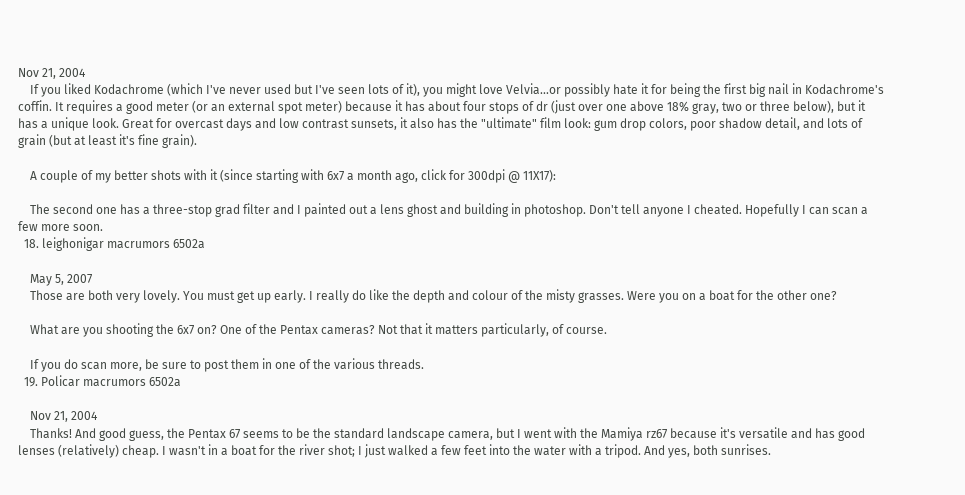Nov 21, 2004
    If you liked Kodachrome (which I've never used but I've seen lots of it), you might love Velvia...or possibly hate it for being the first big nail in Kodachrome's coffin. It requires a good meter (or an external spot meter) because it has about four stops of dr (just over one above 18% gray, two or three below), but it has a unique look. Great for overcast days and low contrast sunsets, it also has the "ultimate" film look: gum drop colors, poor shadow detail, and lots of grain (but at least it's fine grain).

    A couple of my better shots with it (since starting with 6x7 a month ago, click for 300dpi @ 11X17):

    The second one has a three-stop grad filter and I painted out a lens ghost and building in photoshop. Don't tell anyone I cheated. Hopefully I can scan a few more soon.
  18. leighonigar macrumors 6502a

    May 5, 2007
    Those are both very lovely. You must get up early. I really do like the depth and colour of the misty grasses. Were you on a boat for the other one?

    What are you shooting the 6x7 on? One of the Pentax cameras? Not that it matters particularly, of course.

    If you do scan more, be sure to post them in one of the various threads.
  19. Policar macrumors 6502a

    Nov 21, 2004
    Thanks! And good guess, the Pentax 67 seems to be the standard landscape camera, but I went with the Mamiya rz67 because it's versatile and has good lenses (relatively) cheap. I wasn't in a boat for the river shot; I just walked a few feet into the water with a tripod. And yes, both sunrises.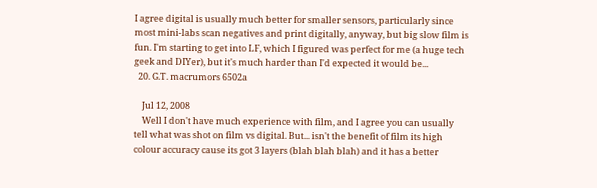I agree digital is usually much better for smaller sensors, particularly since most mini-labs scan negatives and print digitally, anyway, but big slow film is fun. I'm starting to get into LF, which I figured was perfect for me (a huge tech geek and DIYer), but it's much harder than I'd expected it would be...
  20. G.T. macrumors 6502a

    Jul 12, 2008
    Well I don't have much experience with film, and I agree you can usually tell what was shot on film vs digital. But... isn't the benefit of film its high colour accuracy cause its got 3 layers (blah blah blah) and it has a better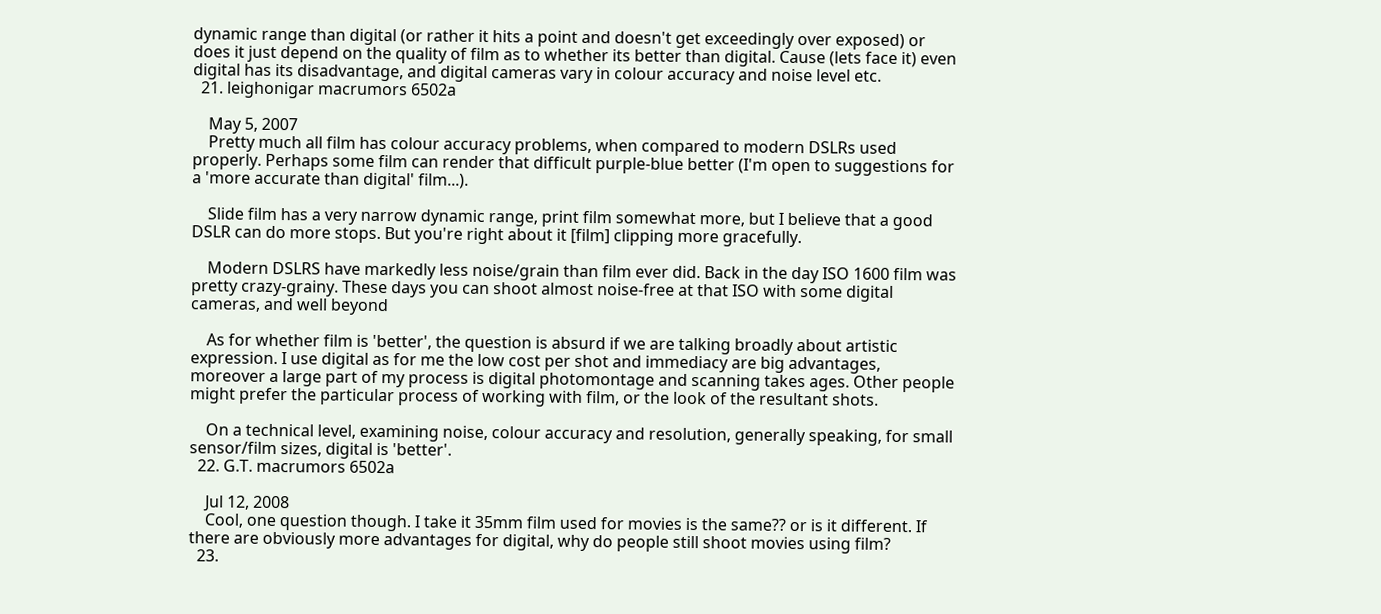dynamic range than digital (or rather it hits a point and doesn't get exceedingly over exposed) or does it just depend on the quality of film as to whether its better than digital. Cause (lets face it) even digital has its disadvantage, and digital cameras vary in colour accuracy and noise level etc.
  21. leighonigar macrumors 6502a

    May 5, 2007
    Pretty much all film has colour accuracy problems, when compared to modern DSLRs used properly. Perhaps some film can render that difficult purple-blue better (I'm open to suggestions for a 'more accurate than digital' film...).

    Slide film has a very narrow dynamic range, print film somewhat more, but I believe that a good DSLR can do more stops. But you're right about it [film] clipping more gracefully.

    Modern DSLRS have markedly less noise/grain than film ever did. Back in the day ISO 1600 film was pretty crazy-grainy. These days you can shoot almost noise-free at that ISO with some digital cameras, and well beyond

    As for whether film is 'better', the question is absurd if we are talking broadly about artistic expression. I use digital as for me the low cost per shot and immediacy are big advantages, moreover a large part of my process is digital photomontage and scanning takes ages. Other people might prefer the particular process of working with film, or the look of the resultant shots.

    On a technical level, examining noise, colour accuracy and resolution, generally speaking, for small sensor/film sizes, digital is 'better'.
  22. G.T. macrumors 6502a

    Jul 12, 2008
    Cool, one question though. I take it 35mm film used for movies is the same?? or is it different. If there are obviously more advantages for digital, why do people still shoot movies using film?
  23.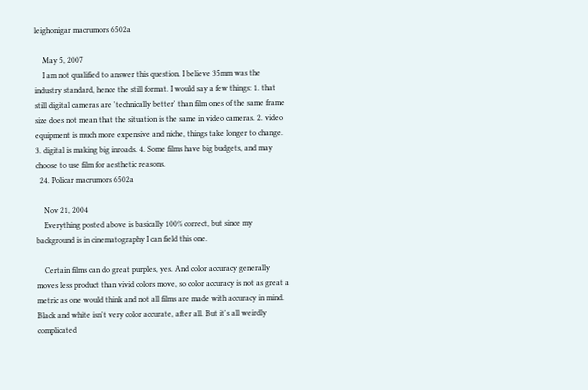leighonigar macrumors 6502a

    May 5, 2007
    I am not qualified to answer this question. I believe 35mm was the industry standard, hence the still format. I would say a few things: 1. that still digital cameras are 'technically better' than film ones of the same frame size does not mean that the situation is the same in video cameras. 2. video equipment is much more expensive and niche, things take longer to change. 3. digital is making big inroads. 4. Some films have big budgets, and may choose to use film for aesthetic reasons.
  24. Policar macrumors 6502a

    Nov 21, 2004
    Everything posted above is basically 100% correct, but since my background is in cinematography I can field this one.

    Certain films can do great purples, yes. And color accuracy generally moves less product than vivid colors move, so color accuracy is not as great a metric as one would think and not all films are made with accuracy in mind. Black and white isn't very color accurate, after all. But it's all weirdly complicated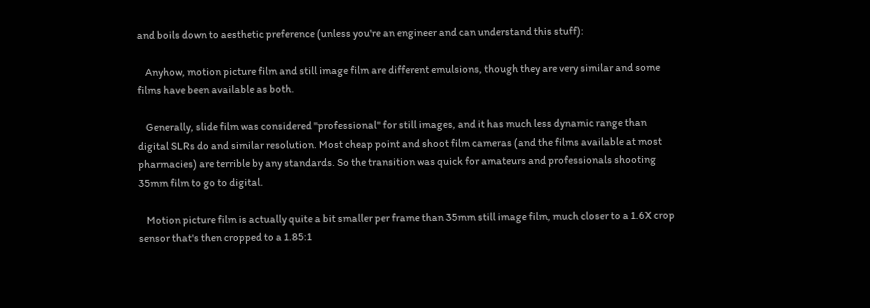and boils down to aesthetic preference (unless you're an engineer and can understand this stuff):

    Anyhow, motion picture film and still image film are different emulsions, though they are very similar and some films have been available as both.

    Generally, slide film was considered "professional" for still images, and it has much less dynamic range than digital SLRs do and similar resolution. Most cheap point and shoot film cameras (and the films available at most pharmacies) are terrible by any standards. So the transition was quick for amateurs and professionals shooting 35mm film to go to digital.

    Motion picture film is actually quite a bit smaller per frame than 35mm still image film, much closer to a 1.6X crop sensor that's then cropped to a 1.85:1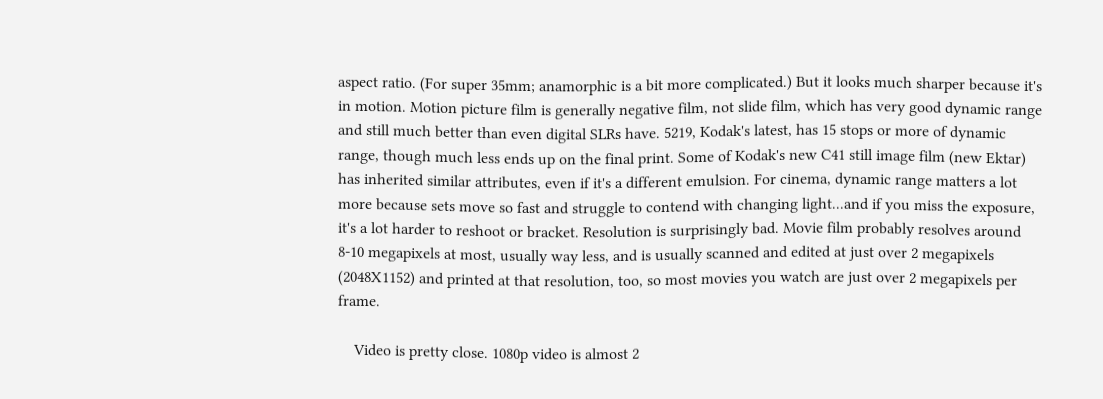aspect ratio. (For super 35mm; anamorphic is a bit more complicated.) But it looks much sharper because it's in motion. Motion picture film is generally negative film, not slide film, which has very good dynamic range and still much better than even digital SLRs have. 5219, Kodak's latest, has 15 stops or more of dynamic range, though much less ends up on the final print. Some of Kodak's new C41 still image film (new Ektar) has inherited similar attributes, even if it's a different emulsion. For cinema, dynamic range matters a lot more because sets move so fast and struggle to contend with changing light...and if you miss the exposure, it's a lot harder to reshoot or bracket. Resolution is surprisingly bad. Movie film probably resolves around 8-10 megapixels at most, usually way less, and is usually scanned and edited at just over 2 megapixels (2048X1152) and printed at that resolution, too, so most movies you watch are just over 2 megapixels per frame.

    Video is pretty close. 1080p video is almost 2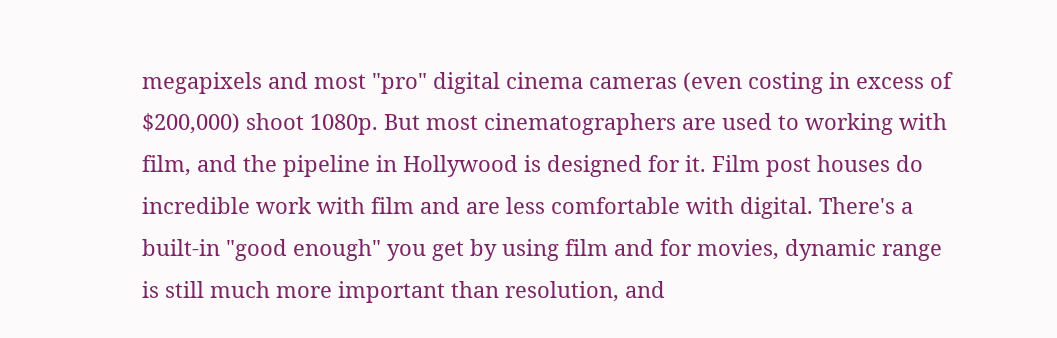megapixels and most "pro" digital cinema cameras (even costing in excess of $200,000) shoot 1080p. But most cinematographers are used to working with film, and the pipeline in Hollywood is designed for it. Film post houses do incredible work with film and are less comfortable with digital. There's a built-in "good enough" you get by using film and for movies, dynamic range is still much more important than resolution, and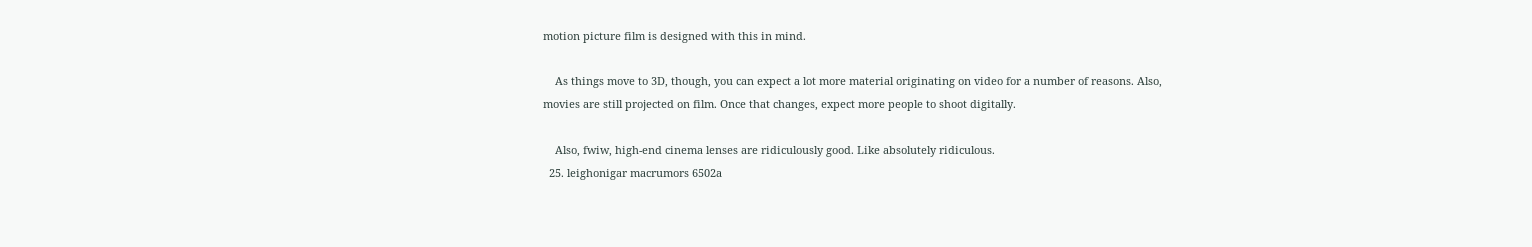motion picture film is designed with this in mind.

    As things move to 3D, though, you can expect a lot more material originating on video for a number of reasons. Also, movies are still projected on film. Once that changes, expect more people to shoot digitally.

    Also, fwiw, high-end cinema lenses are ridiculously good. Like absolutely ridiculous.
  25. leighonigar macrumors 6502a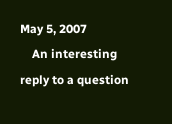May 5, 2007
    An interesting reply to a question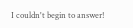I couldn't begin to answer!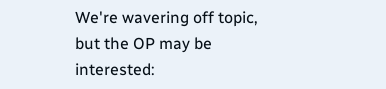We're wavering off topic, but the OP may be interested: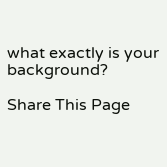what exactly is your background?

Share This Page